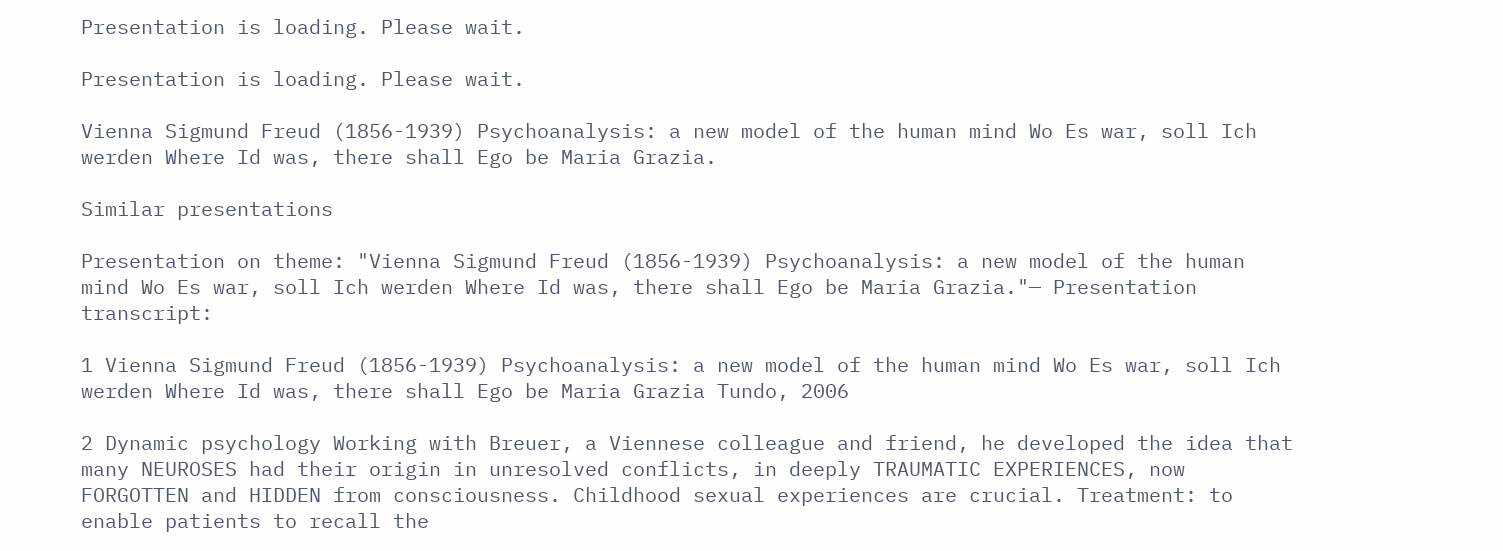Presentation is loading. Please wait.

Presentation is loading. Please wait.

Vienna Sigmund Freud (1856-1939) Psychoanalysis: a new model of the human mind Wo Es war, soll Ich werden Where Id was, there shall Ego be Maria Grazia.

Similar presentations

Presentation on theme: "Vienna Sigmund Freud (1856-1939) Psychoanalysis: a new model of the human mind Wo Es war, soll Ich werden Where Id was, there shall Ego be Maria Grazia."— Presentation transcript:

1 Vienna Sigmund Freud (1856-1939) Psychoanalysis: a new model of the human mind Wo Es war, soll Ich werden Where Id was, there shall Ego be Maria Grazia Tundo, 2006

2 Dynamic psychology Working with Breuer, a Viennese colleague and friend, he developed the idea that many NEUROSES had their origin in unresolved conflicts, in deeply TRAUMATIC EXPERIENCES, now FORGOTTEN and HIDDEN from consciousness. Childhood sexual experiences are crucial. Treatment: to enable patients to recall the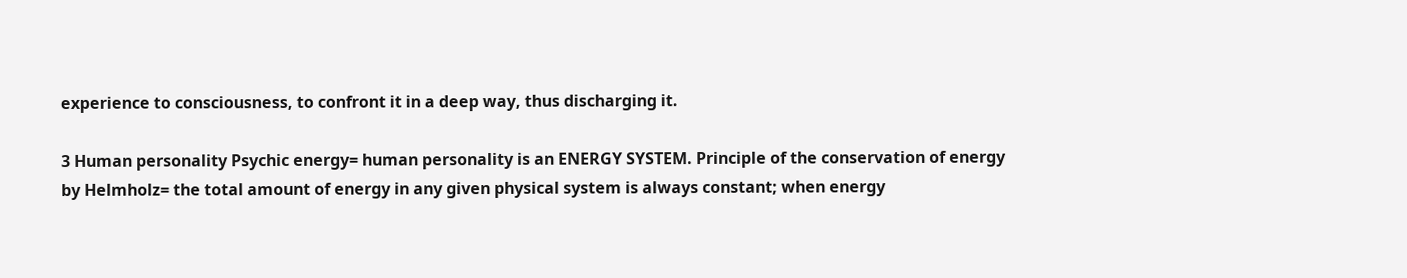experience to consciousness, to confront it in a deep way, thus discharging it.

3 Human personality Psychic energy= human personality is an ENERGY SYSTEM. Principle of the conservation of energy by Helmholz= the total amount of energy in any given physical system is always constant; when energy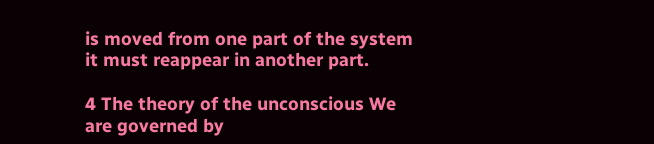is moved from one part of the system it must reappear in another part.

4 The theory of the unconscious We are governed by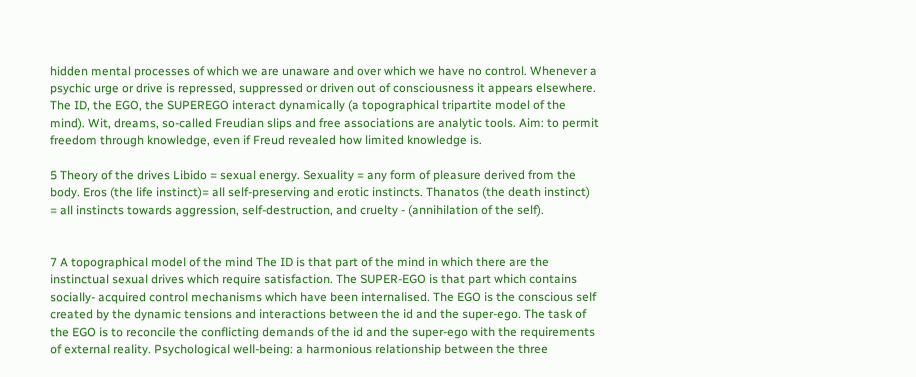hidden mental processes of which we are unaware and over which we have no control. Whenever a psychic urge or drive is repressed, suppressed or driven out of consciousness it appears elsewhere. The ID, the EGO, the SUPEREGO interact dynamically (a topographical tripartite model of the mind). Wit, dreams, so-called Freudian slips and free associations are analytic tools. Aim: to permit freedom through knowledge, even if Freud revealed how limited knowledge is.

5 Theory of the drives Libido = sexual energy. Sexuality = any form of pleasure derived from the body. Eros (the life instinct)= all self-preserving and erotic instincts. Thanatos (the death instinct) = all instincts towards aggression, self-destruction, and cruelty - (annihilation of the self).


7 A topographical model of the mind The ID is that part of the mind in which there are the instinctual sexual drives which require satisfaction. The SUPER-EGO is that part which contains socially- acquired control mechanisms which have been internalised. The EGO is the conscious self created by the dynamic tensions and interactions between the id and the super-ego. The task of the EGO is to reconcile the conflicting demands of the id and the super-ego with the requirements of external reality. Psychological well-being: a harmonious relationship between the three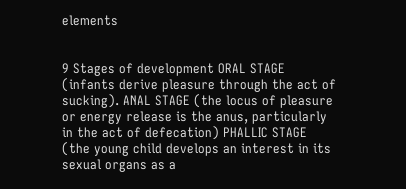elements


9 Stages of development ORAL STAGE (infants derive pleasure through the act of sucking). ANAL STAGE (the locus of pleasure or energy release is the anus, particularly in the act of defecation) PHALLIC STAGE (the young child develops an interest in its sexual organs as a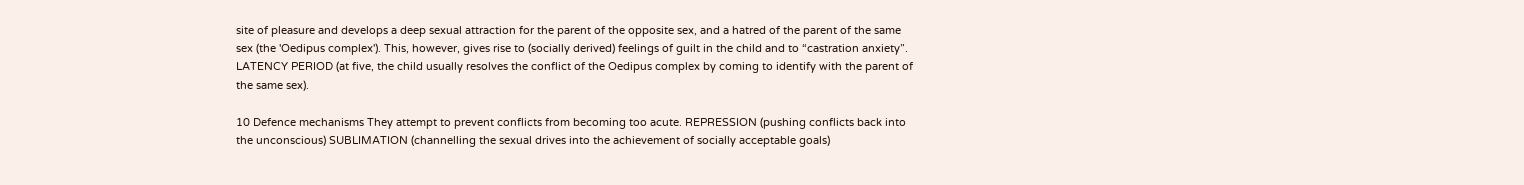site of pleasure and develops a deep sexual attraction for the parent of the opposite sex, and a hatred of the parent of the same sex (the 'Oedipus complex'). This, however, gives rise to (socially derived) feelings of guilt in the child and to “castration anxiety”. LATENCY PERIOD (at five, the child usually resolves the conflict of the Oedipus complex by coming to identify with the parent of the same sex).

10 Defence mechanisms They attempt to prevent conflicts from becoming too acute. REPRESSION (pushing conflicts back into the unconscious) SUBLIMATION (channelling the sexual drives into the achievement of socially acceptable goals)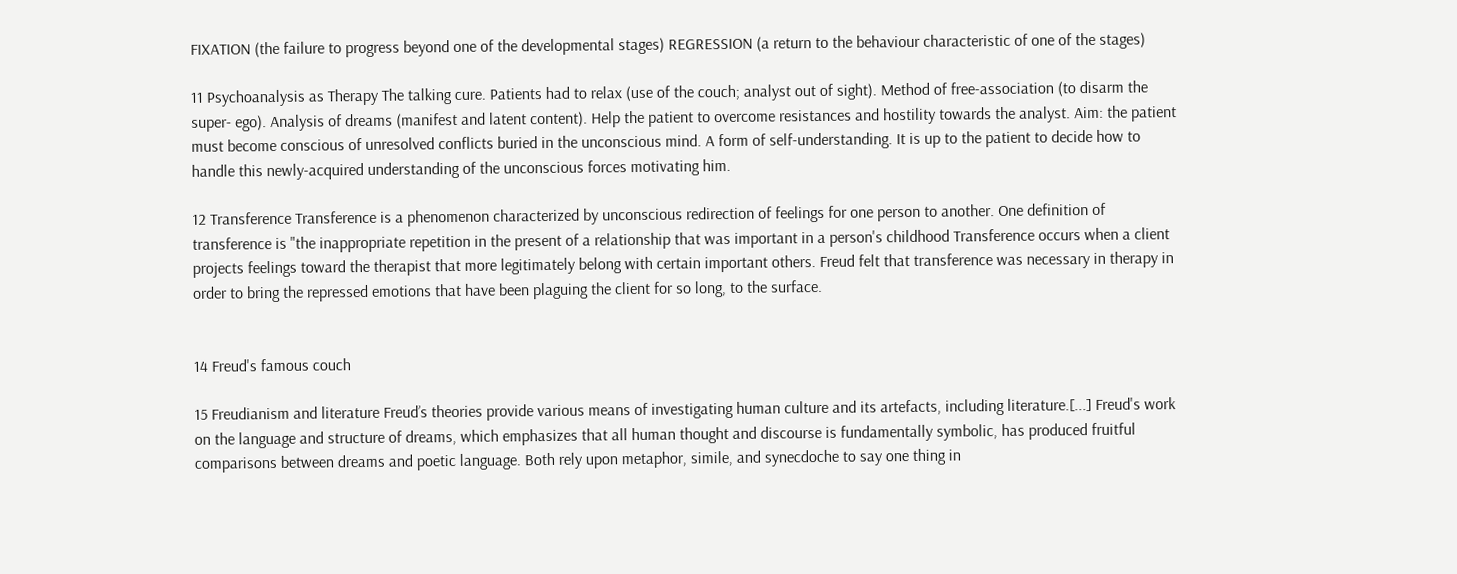FIXATION (the failure to progress beyond one of the developmental stages) REGRESSION (a return to the behaviour characteristic of one of the stages)

11 Psychoanalysis as Therapy The talking cure. Patients had to relax (use of the couch; analyst out of sight). Method of free-association (to disarm the super- ego). Analysis of dreams (manifest and latent content). Help the patient to overcome resistances and hostility towards the analyst. Aim: the patient must become conscious of unresolved conflicts buried in the unconscious mind. A form of self-understanding. It is up to the patient to decide how to handle this newly-acquired understanding of the unconscious forces motivating him.

12 Transference Transference is a phenomenon characterized by unconscious redirection of feelings for one person to another. One definition of transference is "the inappropriate repetition in the present of a relationship that was important in a person's childhood Transference occurs when a client projects feelings toward the therapist that more legitimately belong with certain important others. Freud felt that transference was necessary in therapy in order to bring the repressed emotions that have been plaguing the client for so long, to the surface.


14 Freud's famous couch

15 Freudianism and literature Freud’s theories provide various means of investigating human culture and its artefacts, including literature.[...] Freud's work on the language and structure of dreams, which emphasizes that all human thought and discourse is fundamentally symbolic, has produced fruitful comparisons between dreams and poetic language. Both rely upon metaphor, simile, and synecdoche to say one thing in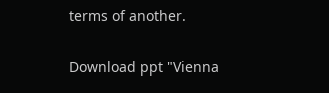terms of another.


Download ppt "Vienna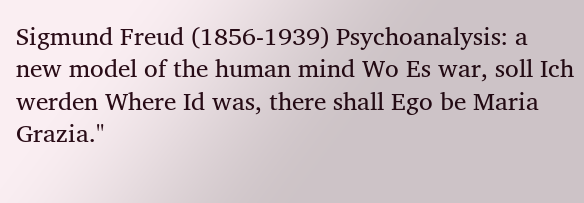Sigmund Freud (1856-1939) Psychoanalysis: a new model of the human mind Wo Es war, soll Ich werden Where Id was, there shall Ego be Maria Grazia."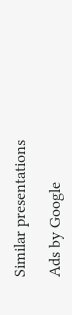Similar presentations

Ads by Google